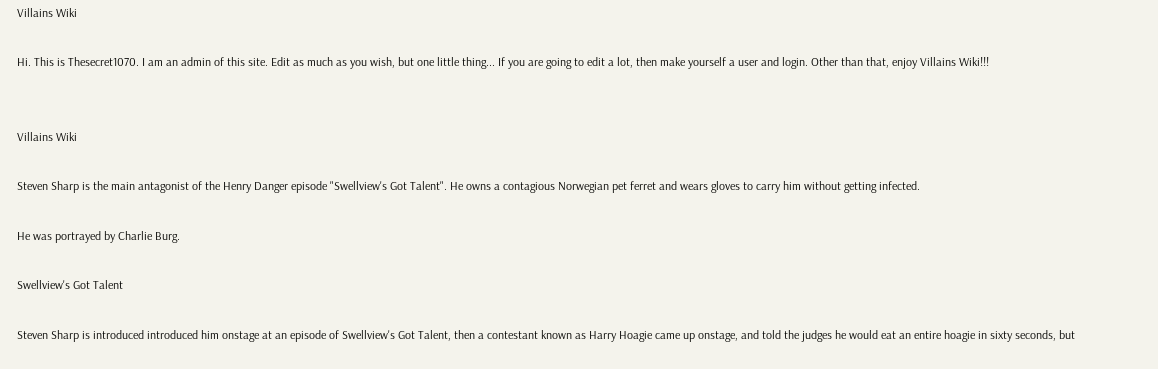Villains Wiki

Hi. This is Thesecret1070. I am an admin of this site. Edit as much as you wish, but one little thing... If you are going to edit a lot, then make yourself a user and login. Other than that, enjoy Villains Wiki!!!


Villains Wiki

Steven Sharp is the main antagonist of the Henry Danger episode "Swellview's Got Talent". He owns a contagious Norwegian pet ferret and wears gloves to carry him without getting infected.

He was portrayed by Charlie Burg.

Swellview's Got Talent

Steven Sharp is introduced introduced him onstage at an episode of Swellview's Got Talent, then a contestant known as Harry Hoagie came up onstage, and told the judges he would eat an entire hoagie in sixty seconds, but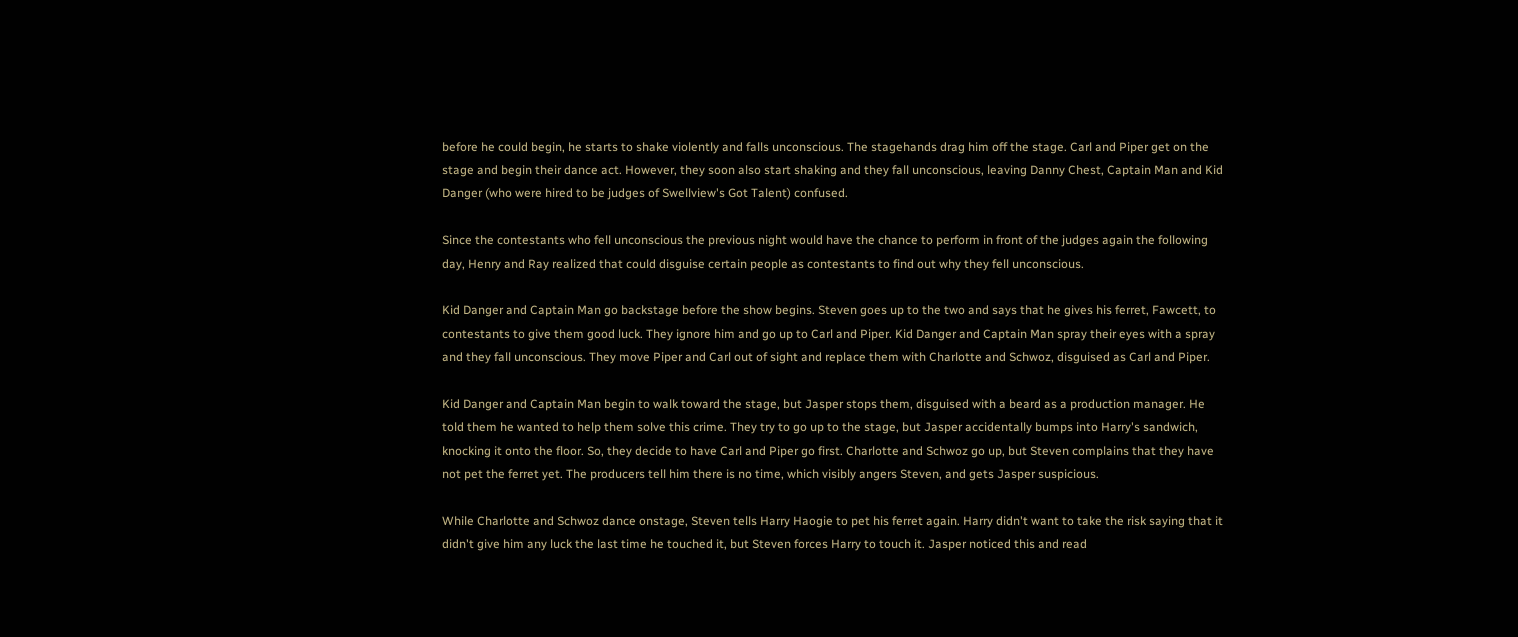before he could begin, he starts to shake violently and falls unconscious. The stagehands drag him off the stage. Carl and Piper get on the stage and begin their dance act. However, they soon also start shaking and they fall unconscious, leaving Danny Chest, Captain Man and Kid Danger (who were hired to be judges of Swellview's Got Talent) confused.

Since the contestants who fell unconscious the previous night would have the chance to perform in front of the judges again the following day, Henry and Ray realized that could disguise certain people as contestants to find out why they fell unconscious.

Kid Danger and Captain Man go backstage before the show begins. Steven goes up to the two and says that he gives his ferret, Fawcett, to contestants to give them good luck. They ignore him and go up to Carl and Piper. Kid Danger and Captain Man spray their eyes with a spray and they fall unconscious. They move Piper and Carl out of sight and replace them with Charlotte and Schwoz, disguised as Carl and Piper.

Kid Danger and Captain Man begin to walk toward the stage, but Jasper stops them, disguised with a beard as a production manager. He told them he wanted to help them solve this crime. They try to go up to the stage, but Jasper accidentally bumps into Harry's sandwich, knocking it onto the floor. So, they decide to have Carl and Piper go first. Charlotte and Schwoz go up, but Steven complains that they have not pet the ferret yet. The producers tell him there is no time, which visibly angers Steven, and gets Jasper suspicious.

While Charlotte and Schwoz dance onstage, Steven tells Harry Haogie to pet his ferret again. Harry didn't want to take the risk saying that it didn't give him any luck the last time he touched it, but Steven forces Harry to touch it. Jasper noticed this and read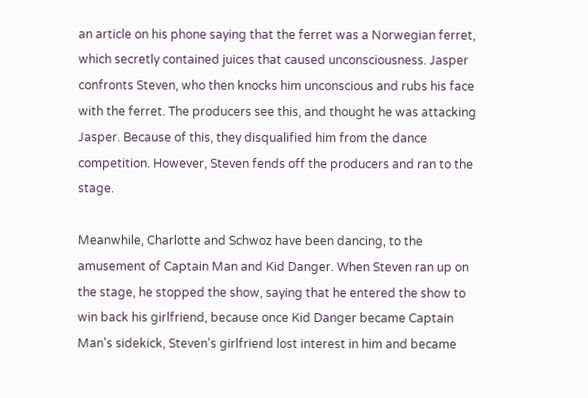an article on his phone saying that the ferret was a Norwegian ferret, which secretly contained juices that caused unconsciousness. Jasper confronts Steven, who then knocks him unconscious and rubs his face with the ferret. The producers see this, and thought he was attacking Jasper. Because of this, they disqualified him from the dance competition. However, Steven fends off the producers and ran to the stage.

Meanwhile, Charlotte and Schwoz have been dancing, to the amusement of Captain Man and Kid Danger. When Steven ran up on the stage, he stopped the show, saying that he entered the show to win back his girlfriend, because once Kid Danger became Captain Man's sidekick, Steven's girlfriend lost interest in him and became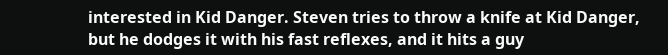interested in Kid Danger. Steven tries to throw a knife at Kid Danger, but he dodges it with his fast reflexes, and it hits a guy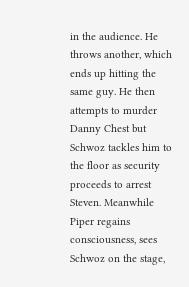in the audience. He throws another, which ends up hitting the same guy. He then attempts to murder Danny Chest but Schwoz tackles him to the floor as security proceeds to arrest Steven. Meanwhile Piper regains consciousness, sees Schwoz on the stage,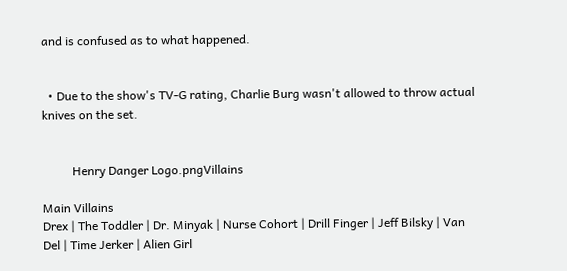and is confused as to what happened.


  • Due to the show's TV-G rating, Charlie Burg wasn't allowed to throw actual knives on the set.


          Henry Danger Logo.pngVillains

Main Villains
Drex | The Toddler | Dr. Minyak | Nurse Cohort | Drill Finger | Jeff Bilsky | Van Del | Time Jerker | Alien Girl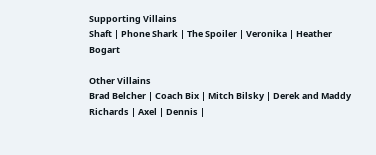Supporting Villains
Shaft | Phone Shark | The Spoiler | Veronika | Heather Bogart

Other Villains
Brad Belcher | Coach Bix | Mitch Bilsky | Derek and Maddy Richards | Axel | Dennis |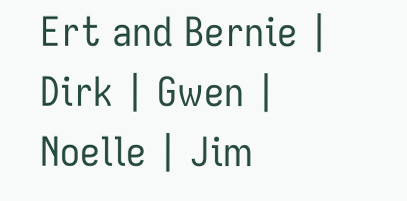Ert and Bernie | Dirk | Gwen | Noelle | Jim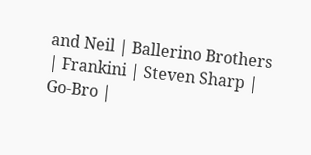and Neil | Ballerino Brothers | Frankini | Steven Sharp | Go-Bro |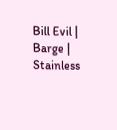Bill Evil | Barge | Stainless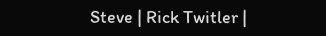Steve | Rick Twitler |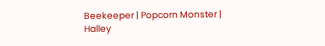Beekeeper | Popcorn Monster | Halley